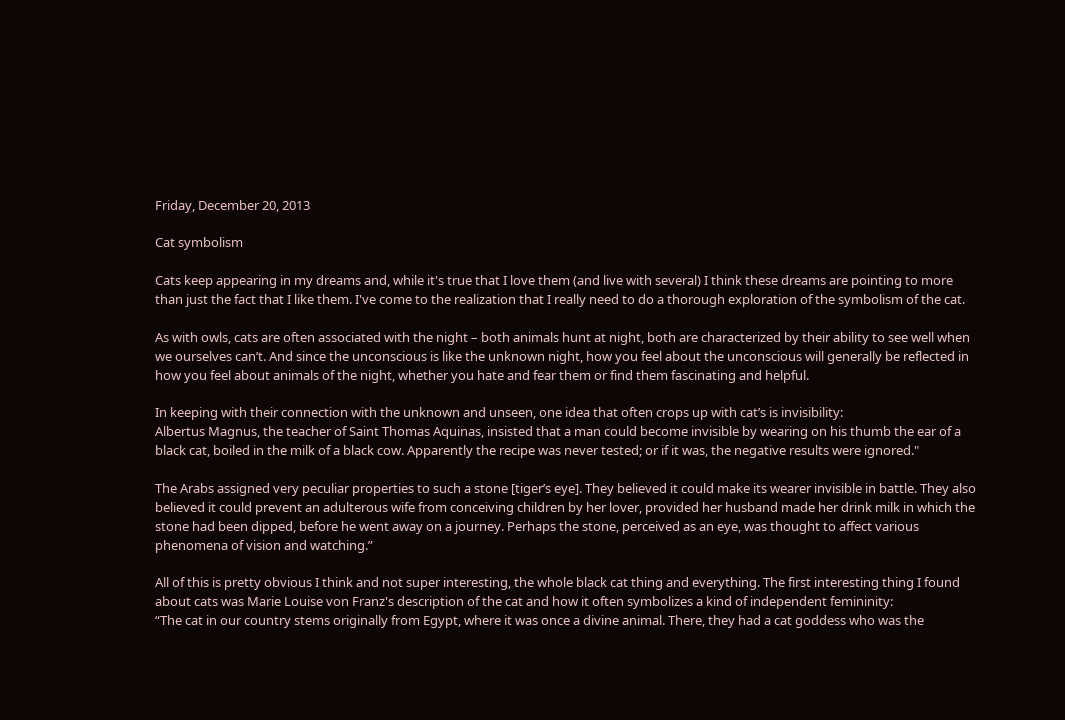Friday, December 20, 2013

Cat symbolism

Cats keep appearing in my dreams and, while it's true that I love them (and live with several) I think these dreams are pointing to more than just the fact that I like them. I've come to the realization that I really need to do a thorough exploration of the symbolism of the cat.

As with owls, cats are often associated with the night – both animals hunt at night, both are characterized by their ability to see well when we ourselves can’t. And since the unconscious is like the unknown night, how you feel about the unconscious will generally be reflected in how you feel about animals of the night, whether you hate and fear them or find them fascinating and helpful.

In keeping with their connection with the unknown and unseen, one idea that often crops up with cat’s is invisibility:
Albertus Magnus, the teacher of Saint Thomas Aquinas, insisted that a man could become invisible by wearing on his thumb the ear of a black cat, boiled in the milk of a black cow. Apparently the recipe was never tested; or if it was, the negative results were ignored."

The Arabs assigned very peculiar properties to such a stone [tiger’s eye]. They believed it could make its wearer invisible in battle. They also believed it could prevent an adulterous wife from conceiving children by her lover, provided her husband made her drink milk in which the stone had been dipped, before he went away on a journey. Perhaps the stone, perceived as an eye, was thought to affect various phenomena of vision and watching.”

All of this is pretty obvious I think and not super interesting, the whole black cat thing and everything. The first interesting thing I found about cats was Marie Louise von Franz's description of the cat and how it often symbolizes a kind of independent femininity:
“The cat in our country stems originally from Egypt, where it was once a divine animal. There, they had a cat goddess who was the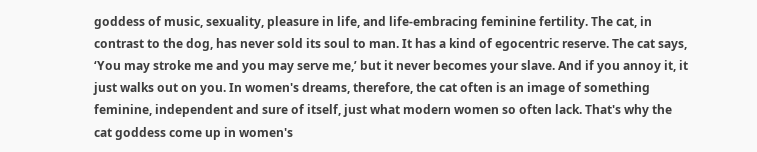goddess of music, sexuality, pleasure in life, and life-embracing feminine fertility. The cat, in contrast to the dog, has never sold its soul to man. It has a kind of egocentric reserve. The cat says, ‘You may stroke me and you may serve me,’ but it never becomes your slave. And if you annoy it, it just walks out on you. In women's dreams, therefore, the cat often is an image of something feminine, independent and sure of itself, just what modern women so often lack. That's why the cat goddess come up in women's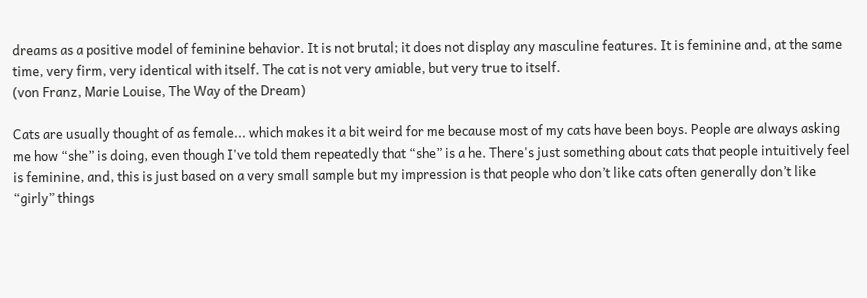dreams as a positive model of feminine behavior. It is not brutal; it does not display any masculine features. It is feminine and, at the same time, very firm, very identical with itself. The cat is not very amiable, but very true to itself.
(von Franz, Marie Louise, The Way of the Dream)

Cats are usually thought of as female... which makes it a bit weird for me because most of my cats have been boys. People are always asking me how “she” is doing, even though I've told them repeatedly that “she” is a he. There's just something about cats that people intuitively feel is feminine, and, this is just based on a very small sample but my impression is that people who don’t like cats often generally don’t like “girly” things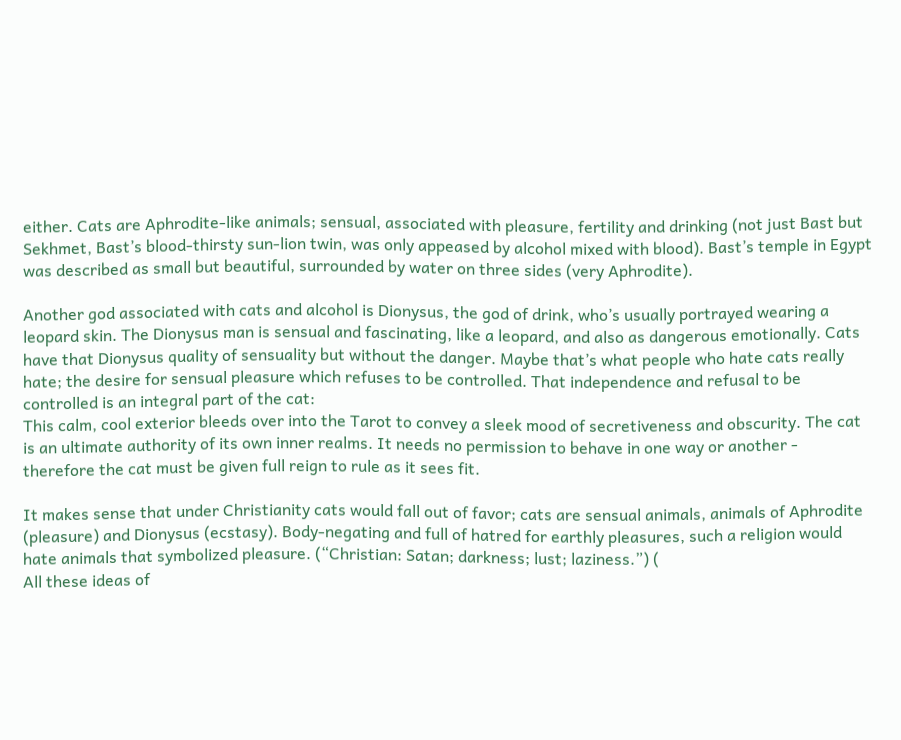either. Cats are Aphrodite-like animals; sensual, associated with pleasure, fertility and drinking (not just Bast but Sekhmet, Bast’s blood-thirsty sun-lion twin, was only appeased by alcohol mixed with blood). Bast’s temple in Egypt was described as small but beautiful, surrounded by water on three sides (very Aphrodite).

Another god associated with cats and alcohol is Dionysus, the god of drink, who’s usually portrayed wearing a leopard skin. The Dionysus man is sensual and fascinating, like a leopard, and also as dangerous emotionally. Cats have that Dionysus quality of sensuality but without the danger. Maybe that’s what people who hate cats really hate; the desire for sensual pleasure which refuses to be controlled. That independence and refusal to be controlled is an integral part of the cat:
This calm, cool exterior bleeds over into the Tarot to convey a sleek mood of secretiveness and obscurity. The cat is an ultimate authority of its own inner realms. It needs no permission to behave in one way or another - therefore the cat must be given full reign to rule as it sees fit.

It makes sense that under Christianity cats would fall out of favor; cats are sensual animals, animals of Aphrodite (pleasure) and Dionysus (ecstasy). Body-negating and full of hatred for earthly pleasures, such a religion would hate animals that symbolized pleasure. (“Christian: Satan; darkness; lust; laziness.”) (
All these ideas of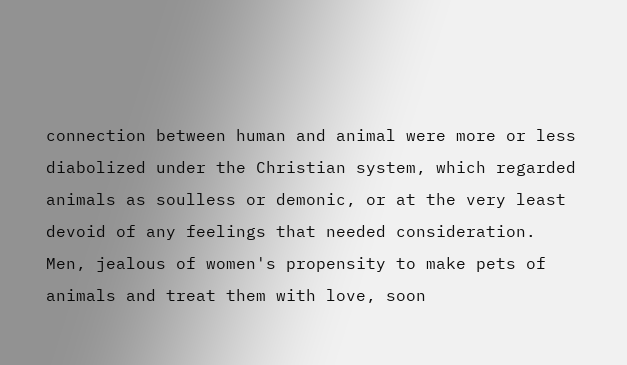connection between human and animal were more or less diabolized under the Christian system, which regarded animals as soulless or demonic, or at the very least devoid of any feelings that needed consideration. Men, jealous of women's propensity to make pets of animals and treat them with love, soon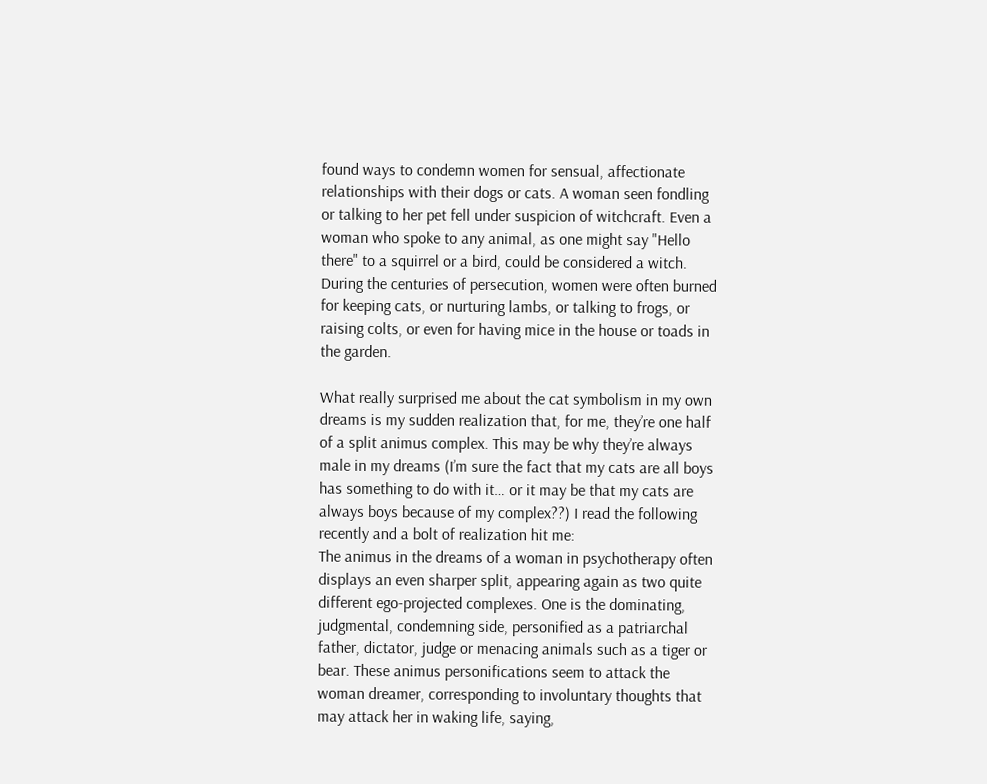found ways to condemn women for sensual, affectionate relationships with their dogs or cats. A woman seen fondling or talking to her pet fell under suspicion of witchcraft. Even a woman who spoke to any animal, as one might say "Hello there" to a squirrel or a bird, could be considered a witch. During the centuries of persecution, women were often burned for keeping cats, or nurturing lambs, or talking to frogs, or raising colts, or even for having mice in the house or toads in the garden.

What really surprised me about the cat symbolism in my own dreams is my sudden realization that, for me, they’re one half of a split animus complex. This may be why they’re always male in my dreams (I’m sure the fact that my cats are all boys has something to do with it… or it may be that my cats are always boys because of my complex??) I read the following recently and a bolt of realization hit me:
The animus in the dreams of a woman in psychotherapy often displays an even sharper split, appearing again as two quite different ego-projected complexes. One is the dominating, judgmental, condemning side, personified as a patriarchal father, dictator, judge or menacing animals such as a tiger or bear. These animus personifications seem to attack the woman dreamer, corresponding to involuntary thoughts that may attack her in waking life, saying,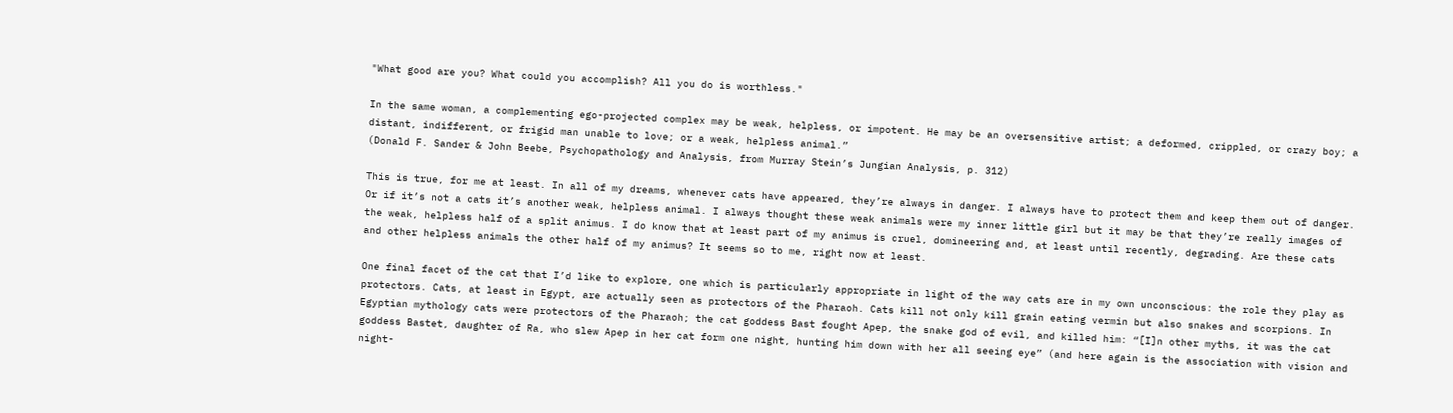"What good are you? What could you accomplish? All you do is worthless."

In the same woman, a complementing ego-projected complex may be weak, helpless, or impotent. He may be an oversensitive artist; a deformed, crippled, or crazy boy; a distant, indifferent, or frigid man unable to love; or a weak, helpless animal.”
(Donald F. Sander & John Beebe, Psychopathology and Analysis, from Murray Stein’s Jungian Analysis, p. 312)

This is true, for me at least. In all of my dreams, whenever cats have appeared, they’re always in danger. I always have to protect them and keep them out of danger. Or if it’s not a cats it’s another weak, helpless animal. I always thought these weak animals were my inner little girl but it may be that they’re really images of the weak, helpless half of a split animus. I do know that at least part of my animus is cruel, domineering and, at least until recently, degrading. Are these cats and other helpless animals the other half of my animus? It seems so to me, right now at least.

One final facet of the cat that I’d like to explore, one which is particularly appropriate in light of the way cats are in my own unconscious: the role they play as protectors. Cats, at least in Egypt, are actually seen as protectors of the Pharaoh. Cats kill not only kill grain eating vermin but also snakes and scorpions. In Egyptian mythology cats were protectors of the Pharaoh; the cat goddess Bast fought Apep, the snake god of evil, and killed him: “[I]n other myths, it was the cat goddess Bastet, daughter of Ra, who slew Apep in her cat form one night, hunting him down with her all seeing eye” (and here again is the association with vision and night-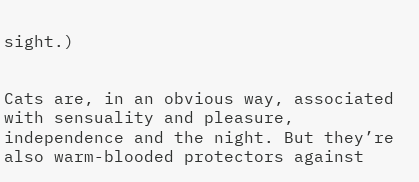sight.)


Cats are, in an obvious way, associated with sensuality and pleasure, independence and the night. But they’re also warm-blooded protectors against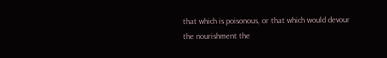that which is poisonous, or that which would devour the nourishment the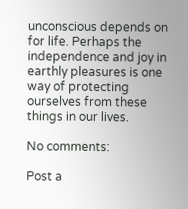unconscious depends on for life. Perhaps the independence and joy in earthly pleasures is one way of protecting ourselves from these things in our lives.

No comments:

Post a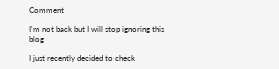Comment

I'm not back but I will stop ignoring this blog

I just recently decided to check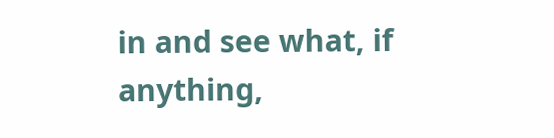in and see what, if anything,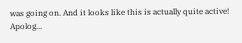was going on. And it looks like this is actually quite active! Apolog...